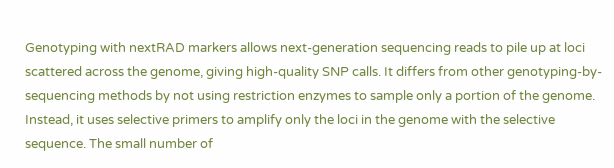Genotyping with nextRAD markers allows next-generation sequencing reads to pile up at loci scattered across the genome, giving high-quality SNP calls. It differs from other genotyping-by-sequencing methods by not using restriction enzymes to sample only a portion of the genome. Instead, it uses selective primers to amplify only the loci in the genome with the selective sequence. The small number of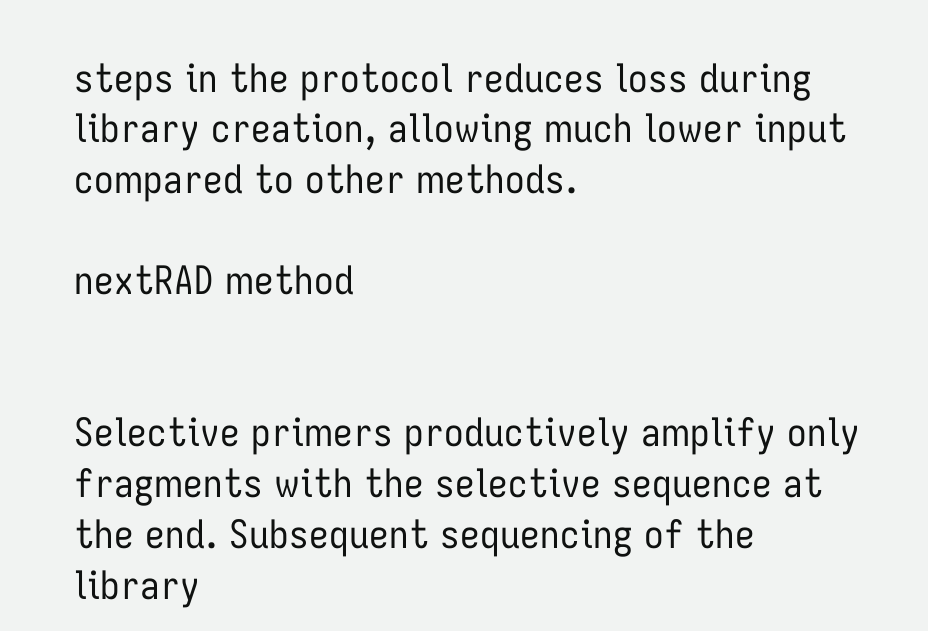steps in the protocol reduces loss during library creation, allowing much lower input compared to other methods.

nextRAD method


Selective primers productively amplify only fragments with the selective sequence at the end. Subsequent sequencing of the library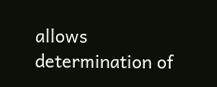allows determination of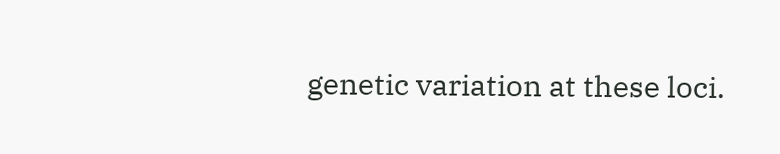genetic variation at these loci.